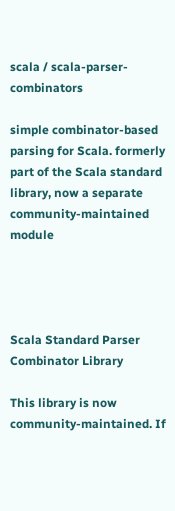scala / scala-parser-combinators

simple combinator-based parsing for Scala. formerly part of the Scala standard library, now a separate community-maintained module




Scala Standard Parser Combinator Library

This library is now community-maintained. If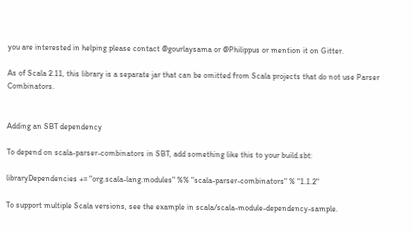you are interested in helping please contact @gourlaysama or @Philippus or mention it on Gitter.

As of Scala 2.11, this library is a separate jar that can be omitted from Scala projects that do not use Parser Combinators.


Adding an SBT dependency

To depend on scala-parser-combinators in SBT, add something like this to your build.sbt:

libraryDependencies += "org.scala-lang.modules" %% "scala-parser-combinators" % "1.1.2"

To support multiple Scala versions, see the example in scala/scala-module-dependency-sample.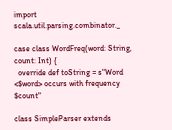import scala.util.parsing.combinator._

case class WordFreq(word: String, count: Int) {
  override def toString = s"Word <$word> occurs with frequency $count"

class SimpleParser extends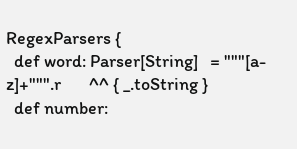RegexParsers {
  def word: Parser[String]   = """[a-z]+""".r       ^^ { _.toString }
  def number: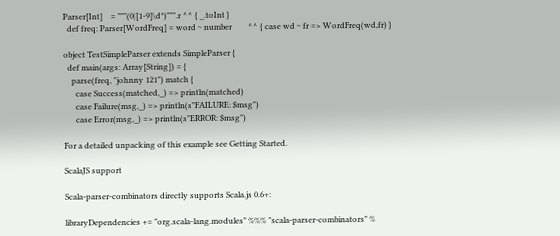Parser[Int]    = """(0|[1-9]\d*)""".r ^^ { _.toInt }
  def freq: Parser[WordFreq] = word ~ number        ^^ { case wd ~ fr => WordFreq(wd,fr) }

object TestSimpleParser extends SimpleParser {
  def main(args: Array[String]) = {
    parse(freq, "johnny 121") match {
      case Success(matched,_) => println(matched)
      case Failure(msg,_) => println(s"FAILURE: $msg")
      case Error(msg,_) => println(s"ERROR: $msg")

For a detailed unpacking of this example see Getting Started.

ScalaJS support

Scala-parser-combinators directly supports Scala.js 0.6+:

libraryDependencies += "org.scala-lang.modules" %%% "scala-parser-combinators" %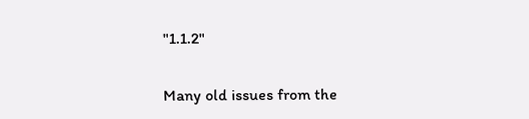"1.1.2"


Many old issues from the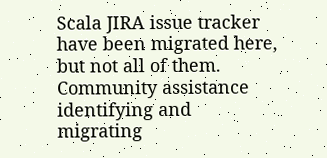Scala JIRA issue tracker have been migrated here, but not all of them. Community assistance identifying and migrating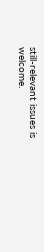still-relevant issues is welcome.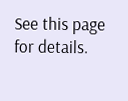See this page for details.